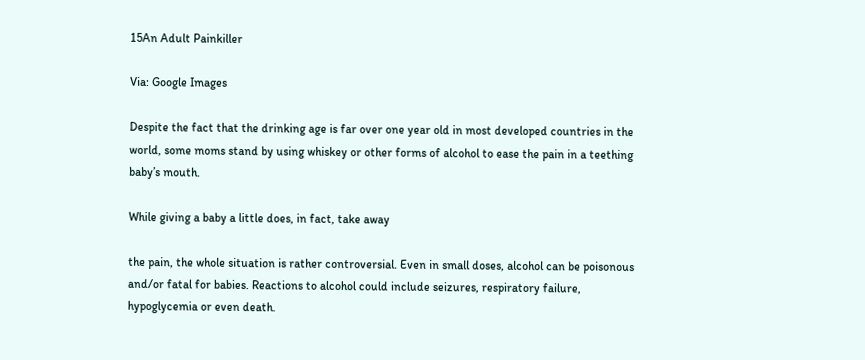15An Adult Painkiller

Via: Google Images

Despite the fact that the drinking age is far over one year old in most developed countries in the world, some moms stand by using whiskey or other forms of alcohol to ease the pain in a teething baby’s mouth.

While giving a baby a little does, in fact, take away

the pain, the whole situation is rather controversial. Even in small doses, alcohol can be poisonous and/or fatal for babies. Reactions to alcohol could include seizures, respiratory failure, hypoglycemia or even death.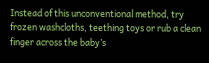Instead of this unconventional method, try frozen washcloths, teething toys or rub a clean finger across the baby’s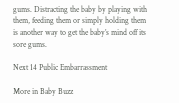gums. Distracting the baby by playing with them, feeding them or simply holding them is another way to get the baby’s mind off its sore gums.

Next 14 Public Embarrassment

More in Baby Buzz